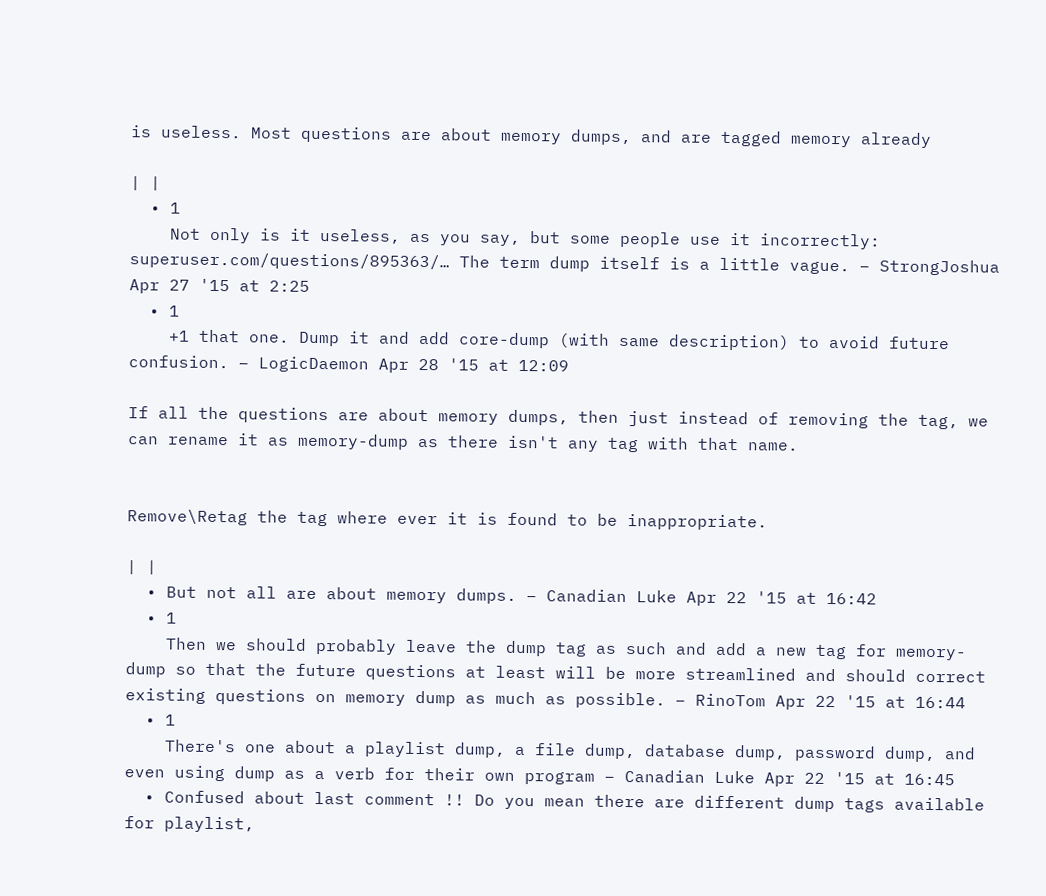is useless. Most questions are about memory dumps, and are tagged memory already

| |
  • 1
    Not only is it useless, as you say, but some people use it incorrectly: superuser.com/questions/895363/… The term dump itself is a little vague. – StrongJoshua Apr 27 '15 at 2:25
  • 1
    +1 that one. Dump it and add core-dump (with same description) to avoid future confusion. – LogicDaemon Apr 28 '15 at 12:09

If all the questions are about memory dumps, then just instead of removing the tag, we can rename it as memory-dump as there isn't any tag with that name.


Remove\Retag the tag where ever it is found to be inappropriate.

| |
  • But not all are about memory dumps. – Canadian Luke Apr 22 '15 at 16:42
  • 1
    Then we should probably leave the dump tag as such and add a new tag for memory-dump so that the future questions at least will be more streamlined and should correct existing questions on memory dump as much as possible. – RinoTom Apr 22 '15 at 16:44
  • 1
    There's one about a playlist dump, a file dump, database dump, password dump, and even using dump as a verb for their own program – Canadian Luke Apr 22 '15 at 16:45
  • Confused about last comment !! Do you mean there are different dump tags available for playlist,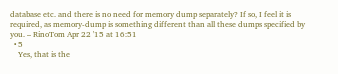database etc. and there is no need for memory dump separately? If so, I feel it is required, as memory-dump is something different than all these dumps specified by you. – RinoTom Apr 22 '15 at 16:51
  • 5
    Yes, that is the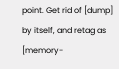point. Get rid of [dump] by itself, and retag as [memory-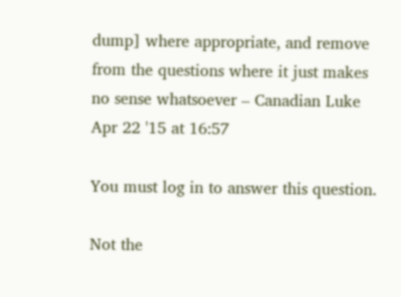dump] where appropriate, and remove from the questions where it just makes no sense whatsoever – Canadian Luke Apr 22 '15 at 16:57

You must log in to answer this question.

Not the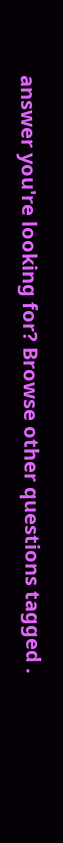answer you're looking for? Browse other questions tagged .